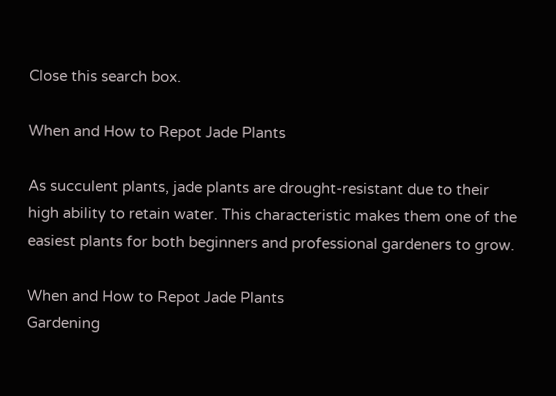Close this search box.

When and How to Repot Jade Plants

As succulent plants, jade plants are drought-resistant due to their high ability to retain water. This characteristic makes them one of the easiest plants for both beginners and professional gardeners to grow.

When and How to Repot Jade Plants
Gardening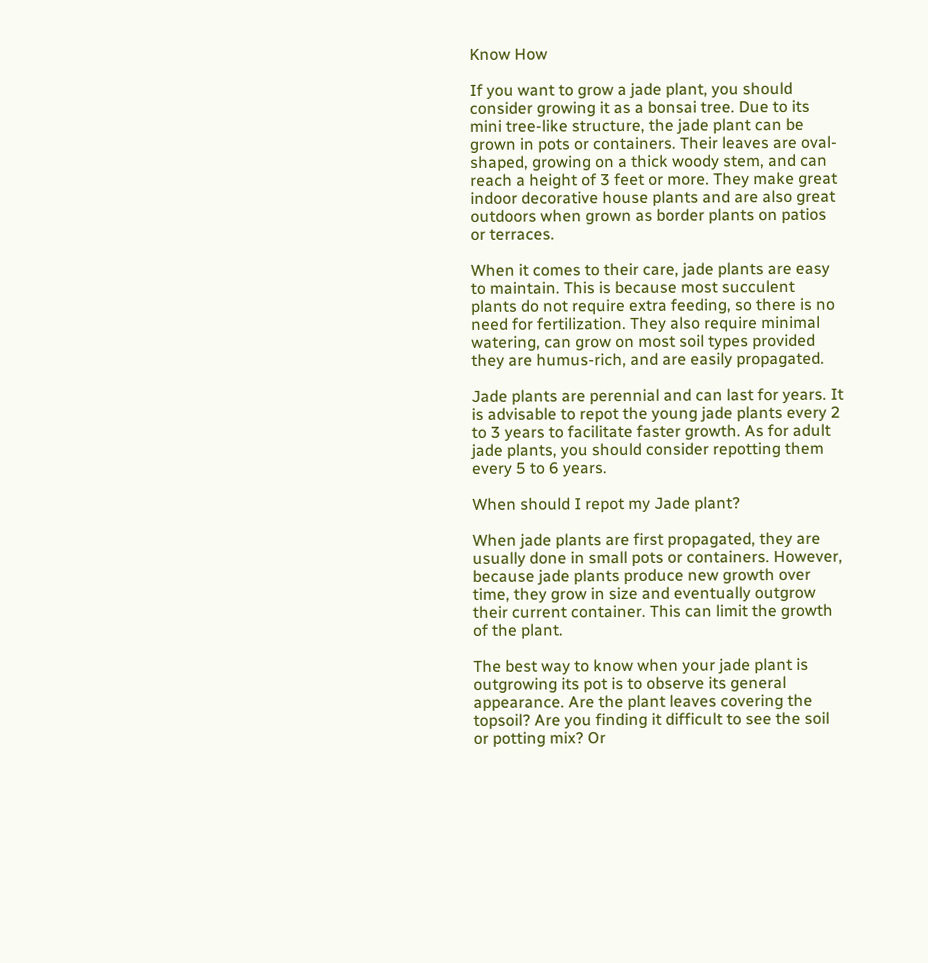Know How

If you want to grow a jade plant, you should consider growing it as a bonsai tree. Due to its mini tree-like structure, the jade plant can be grown in pots or containers. Their leaves are oval-shaped, growing on a thick woody stem, and can reach a height of 3 feet or more. They make great indoor decorative house plants and are also great outdoors when grown as border plants on patios or terraces.

When it comes to their care, jade plants are easy to maintain. This is because most succulent plants do not require extra feeding, so there is no need for fertilization. They also require minimal watering, can grow on most soil types provided they are humus-rich, and are easily propagated.

Jade plants are perennial and can last for years. It is advisable to repot the young jade plants every 2 to 3 years to facilitate faster growth. As for adult jade plants, you should consider repotting them every 5 to 6 years.

When should I repot my Jade plant?

When jade plants are first propagated, they are usually done in small pots or containers. However, because jade plants produce new growth over time, they grow in size and eventually outgrow their current container. This can limit the growth of the plant.

The best way to know when your jade plant is outgrowing its pot is to observe its general appearance. Are the plant leaves covering the topsoil? Are you finding it difficult to see the soil or potting mix? Or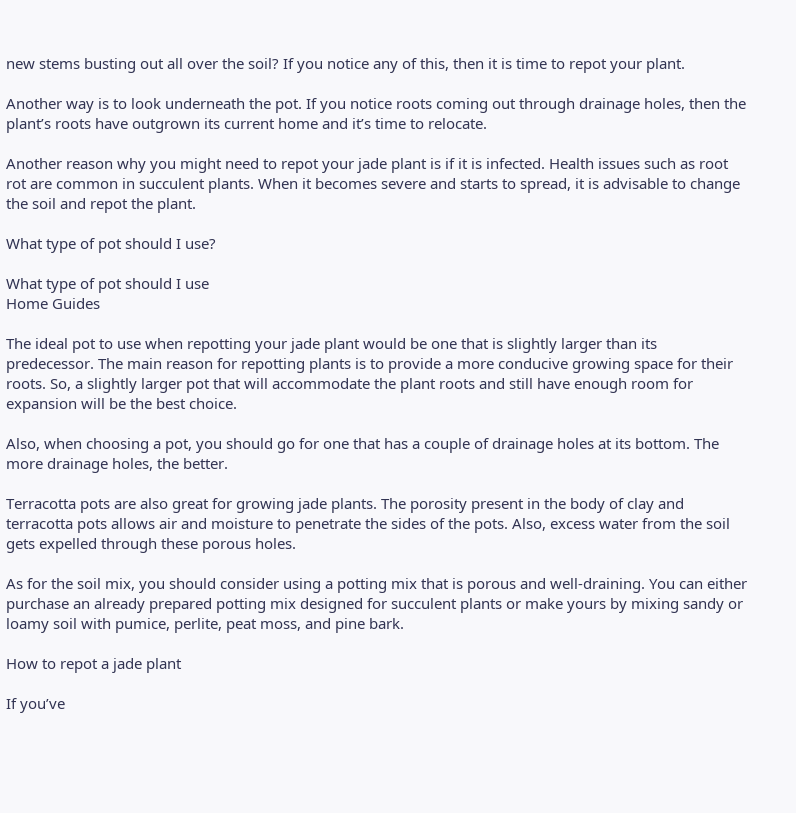new stems busting out all over the soil? If you notice any of this, then it is time to repot your plant.

Another way is to look underneath the pot. If you notice roots coming out through drainage holes, then the plant’s roots have outgrown its current home and it’s time to relocate.

Another reason why you might need to repot your jade plant is if it is infected. Health issues such as root rot are common in succulent plants. When it becomes severe and starts to spread, it is advisable to change the soil and repot the plant.

What type of pot should I use?

What type of pot should I use
Home Guides

The ideal pot to use when repotting your jade plant would be one that is slightly larger than its predecessor. The main reason for repotting plants is to provide a more conducive growing space for their roots. So, a slightly larger pot that will accommodate the plant roots and still have enough room for expansion will be the best choice.

Also, when choosing a pot, you should go for one that has a couple of drainage holes at its bottom. The more drainage holes, the better.

Terracotta pots are also great for growing jade plants. The porosity present in the body of clay and terracotta pots allows air and moisture to penetrate the sides of the pots. Also, excess water from the soil gets expelled through these porous holes.

As for the soil mix, you should consider using a potting mix that is porous and well-draining. You can either purchase an already prepared potting mix designed for succulent plants or make yours by mixing sandy or loamy soil with pumice, perlite, peat moss, and pine bark.

How to repot a jade plant

If you’ve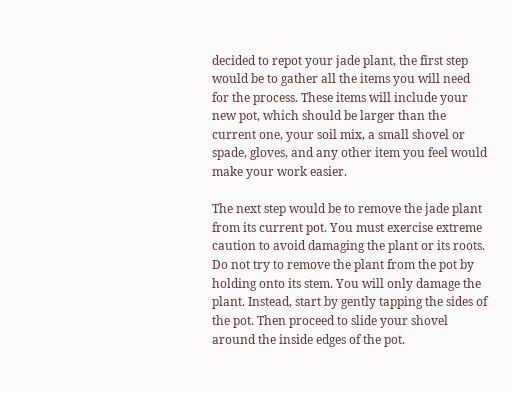decided to repot your jade plant, the first step would be to gather all the items you will need for the process. These items will include your new pot, which should be larger than the current one, your soil mix, a small shovel or spade, gloves, and any other item you feel would make your work easier.

The next step would be to remove the jade plant from its current pot. You must exercise extreme caution to avoid damaging the plant or its roots. Do not try to remove the plant from the pot by holding onto its stem. You will only damage the plant. Instead, start by gently tapping the sides of the pot. Then proceed to slide your shovel around the inside edges of the pot.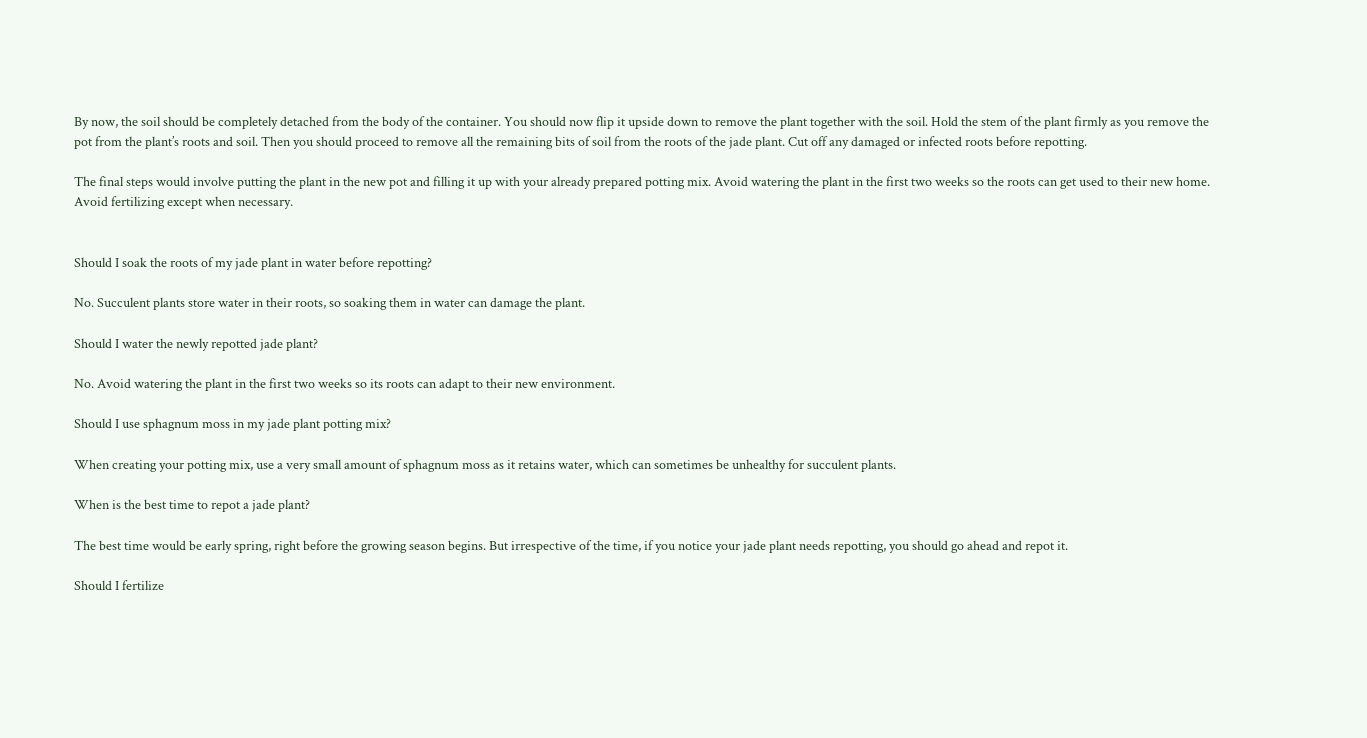By now, the soil should be completely detached from the body of the container. You should now flip it upside down to remove the plant together with the soil. Hold the stem of the plant firmly as you remove the pot from the plant’s roots and soil. Then you should proceed to remove all the remaining bits of soil from the roots of the jade plant. Cut off any damaged or infected roots before repotting.

The final steps would involve putting the plant in the new pot and filling it up with your already prepared potting mix. Avoid watering the plant in the first two weeks so the roots can get used to their new home. Avoid fertilizing except when necessary.


Should I soak the roots of my jade plant in water before repotting?

No. Succulent plants store water in their roots, so soaking them in water can damage the plant.

Should I water the newly repotted jade plant?

No. Avoid watering the plant in the first two weeks so its roots can adapt to their new environment.

Should I use sphagnum moss in my jade plant potting mix?

When creating your potting mix, use a very small amount of sphagnum moss as it retains water, which can sometimes be unhealthy for succulent plants.

When is the best time to repot a jade plant?

The best time would be early spring, right before the growing season begins. But irrespective of the time, if you notice your jade plant needs repotting, you should go ahead and repot it.

Should I fertilize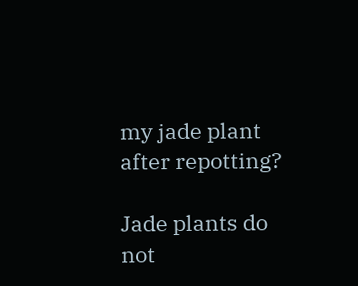my jade plant after repotting?

Jade plants do not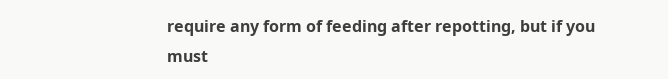require any form of feeding after repotting, but if you must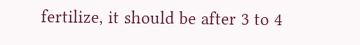fertilize, it should be after 3 to 4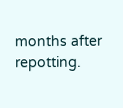months after repotting.